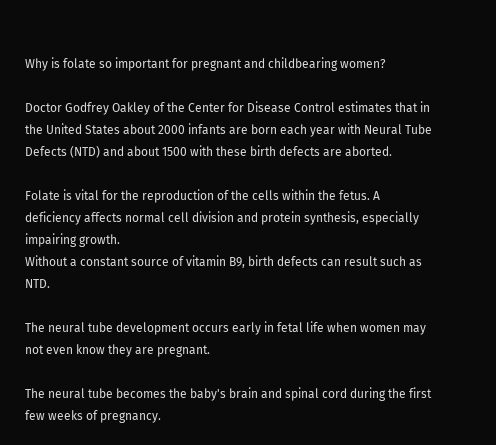Why is folate so important for pregnant and childbearing women?

Doctor Godfrey Oakley of the Center for Disease Control estimates that in the United States about 2000 infants are born each year with Neural Tube Defects (NTD) and about 1500 with these birth defects are aborted.

Folate is vital for the reproduction of the cells within the fetus. A deficiency affects normal cell division and protein synthesis, especially impairing growth.
Without a constant source of vitamin B9, birth defects can result such as NTD.

The neural tube development occurs early in fetal life when women may not even know they are pregnant.

The neural tube becomes the baby's brain and spinal cord during the first few weeks of pregnancy.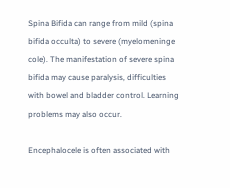Spina Bifida can range from mild (spina bifida occulta) to severe (myelomeninge cole). The manifestation of severe spina bifida may cause paralysis, difficulties with bowel and bladder control. Learning problems may also occur.

Encephalocele is often associated with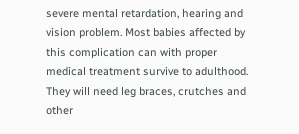severe mental retardation, hearing and vision problem. Most babies affected by this complication can with proper medical treatment survive to adulthood. They will need leg braces, crutches and other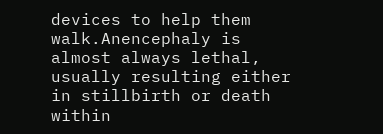devices to help them walk.Anencephaly is almost always lethal, usually resulting either in stillbirth or death within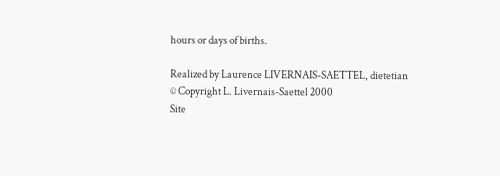hours or days of births.

Realized by Laurence LIVERNAIS-SAETTEL, dietetian
© Copyright L. Livernais-Saettel 2000
Site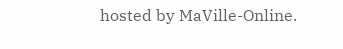hosted by MaVille-Online.